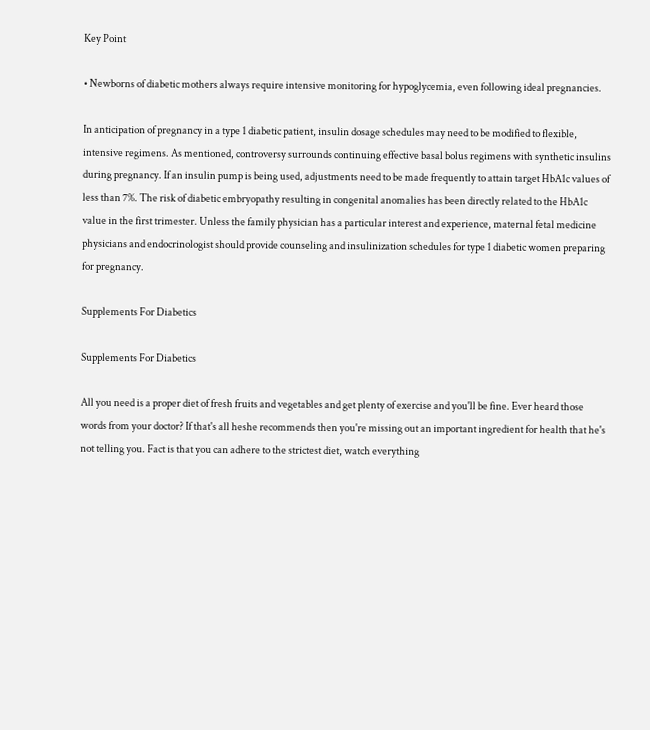Key Point

• Newborns of diabetic mothers always require intensive monitoring for hypoglycemia, even following ideal pregnancies.

In anticipation of pregnancy in a type 1 diabetic patient, insulin dosage schedules may need to be modified to flexible, intensive regimens. As mentioned, controversy surrounds continuing effective basal bolus regimens with synthetic insulins during pregnancy. If an insulin pump is being used, adjustments need to be made frequently to attain target HbA1c values of less than 7%. The risk of diabetic embryopathy resulting in congenital anomalies has been directly related to the HbA1c value in the first trimester. Unless the family physician has a particular interest and experience, maternal fetal medicine physicians and endocrinologist should provide counseling and insulinization schedules for type 1 diabetic women preparing for pregnancy.

Supplements For Diabetics

Supplements For Diabetics

All you need is a proper diet of fresh fruits and vegetables and get plenty of exercise and you'll be fine. Ever heard those words from your doctor? If that's all heshe recommends then you're missing out an important ingredient for health that he's not telling you. Fact is that you can adhere to the strictest diet, watch everything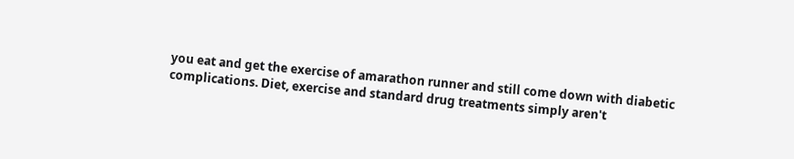you eat and get the exercise of amarathon runner and still come down with diabetic complications. Diet, exercise and standard drug treatments simply aren't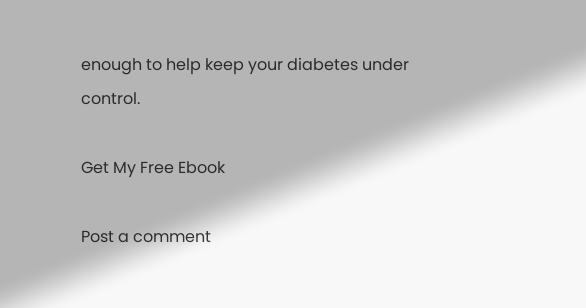enough to help keep your diabetes under control.

Get My Free Ebook

Post a comment